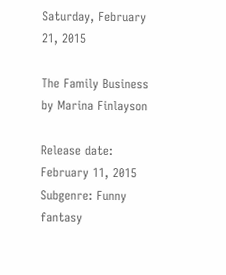Saturday, February 21, 2015

The Family Business by Marina Finlayson

Release date: February 11, 2015
Subgenre: Funny fantasy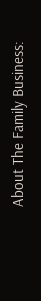About The Family Business: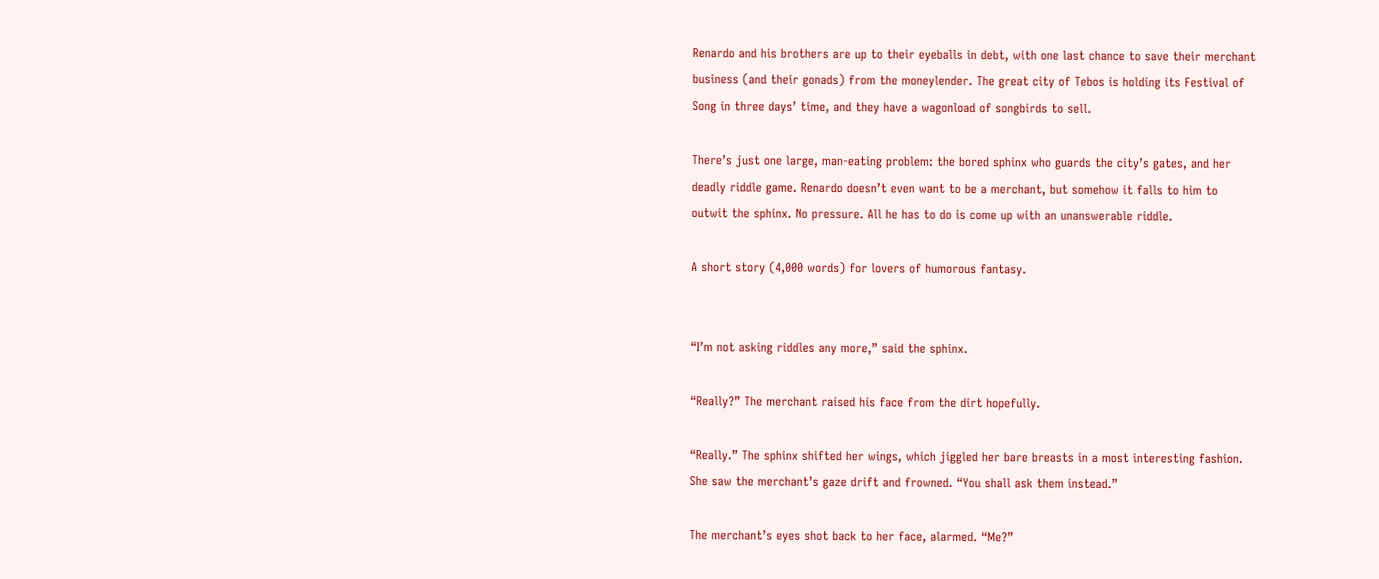Renardo and his brothers are up to their eyeballs in debt, with one last chance to save their merchant business (and their gonads) from the moneylender. The great city of Tebos is holding its Festival of Song in three days’ time, and they have a wagonload of songbirds to sell.

There’s just one large, man-eating problem: the bored sphinx who guards the city’s gates, and her deadly riddle game. Renardo doesn’t even want to be a merchant, but somehow it falls to him to outwit the sphinx. No pressure. All he has to do is come up with an unanswerable riddle.

A short story (4,000 words) for lovers of humorous fantasy.


“I’m not asking riddles any more,” said the sphinx.

“Really?” The merchant raised his face from the dirt hopefully.

“Really.” The sphinx shifted her wings, which jiggled her bare breasts in a most interesting fashion. She saw the merchant’s gaze drift and frowned. “You shall ask them instead.”

The merchant’s eyes shot back to her face, alarmed. “Me?”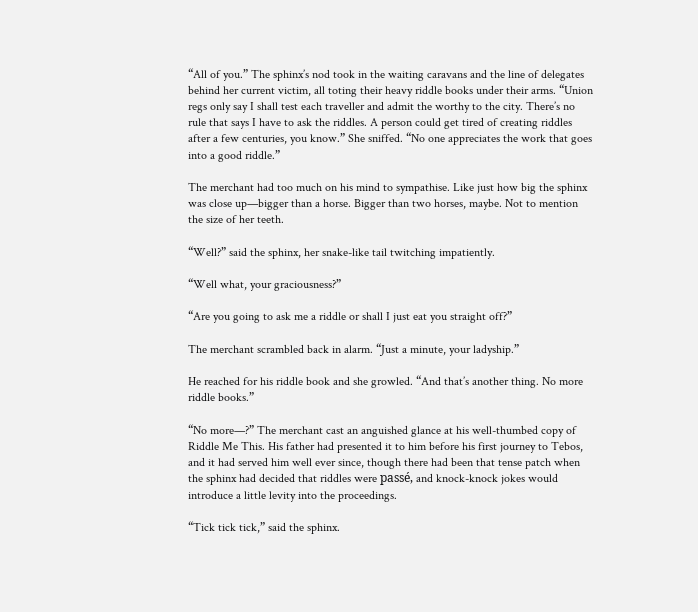“All of you.” The sphinx’s nod took in the waiting caravans and the line of delegates behind her current victim, all toting their heavy riddle books under their arms. “Union regs only say I shall test each traveller and admit the worthy to the city. There’s no rule that says I have to ask the riddles. A person could get tired of creating riddles after a few centuries, you know.” She sniffed. “No one appreciates the work that goes into a good riddle.”

The merchant had too much on his mind to sympathise. Like just how big the sphinx was close up—bigger than a horse. Bigger than two horses, maybe. Not to mention the size of her teeth.

“Well?” said the sphinx, her snake-like tail twitching impatiently.

“Well what, your graciousness?”

“Are you going to ask me a riddle or shall I just eat you straight off?”

The merchant scrambled back in alarm. “Just a minute, your ladyship.”

He reached for his riddle book and she growled. “And that’s another thing. No more riddle books.”

“No more—?” The merchant cast an anguished glance at his well-thumbed copy of Riddle Me This. His father had presented it to him before his first journey to Tebos, and it had served him well ever since, though there had been that tense patch when the sphinx had decided that riddles were passé, and knock-knock jokes would introduce a little levity into the proceedings.

“Tick tick tick,” said the sphinx.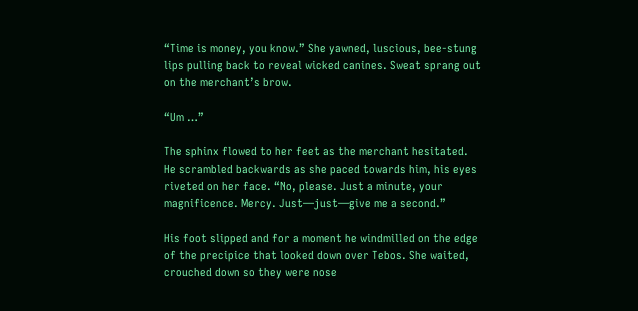“Time is money, you know.” She yawned, luscious, bee-stung lips pulling back to reveal wicked canines. Sweat sprang out on the merchant’s brow.

“Um …”

The sphinx flowed to her feet as the merchant hesitated. He scrambled backwards as she paced towards him, his eyes riveted on her face. “No, please. Just a minute, your magnificence. Mercy. Just—just—give me a second.”

His foot slipped and for a moment he windmilled on the edge of the precipice that looked down over Tebos. She waited, crouched down so they were nose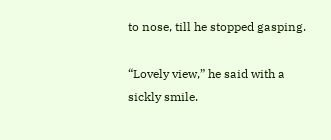to nose, till he stopped gasping.

“Lovely view,” he said with a sickly smile.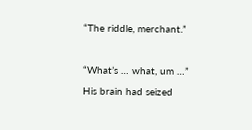“The riddle, merchant.”

“What’s … what, um …” His brain had seized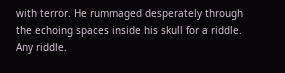with terror. He rummaged desperately through the echoing spaces inside his skull for a riddle. Any riddle.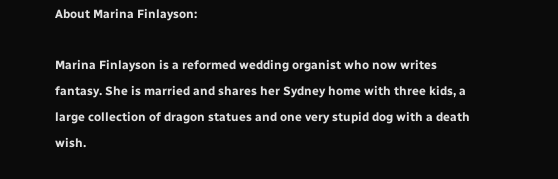About Marina Finlayson:

Marina Finlayson is a reformed wedding organist who now writes fantasy. She is married and shares her Sydney home with three kids, a large collection of dragon statues and one very stupid dog with a death wish.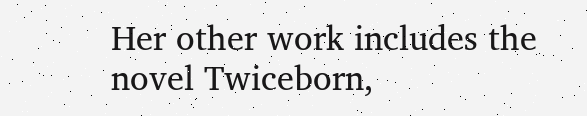Her other work includes the novel Twiceborn,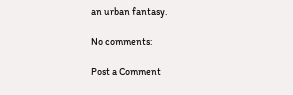an urban fantasy.

No comments:

Post a Comment